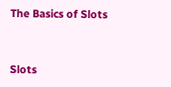The Basics of Slots


Slots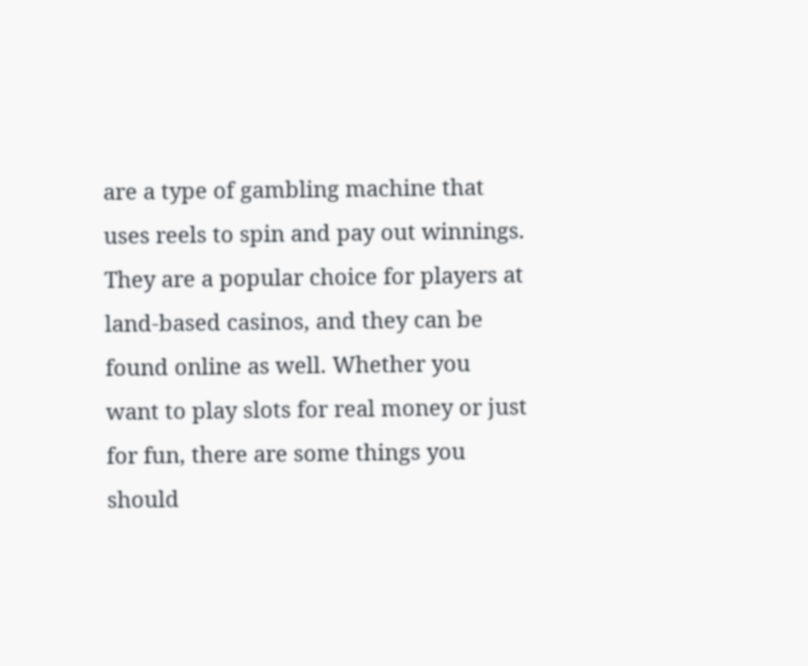are a type of gambling machine that uses reels to spin and pay out winnings. They are a popular choice for players at land-based casinos, and they can be found online as well. Whether you want to play slots for real money or just for fun, there are some things you should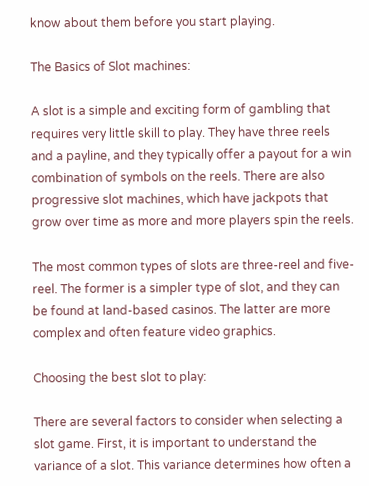know about them before you start playing.

The Basics of Slot machines:

A slot is a simple and exciting form of gambling that requires very little skill to play. They have three reels and a payline, and they typically offer a payout for a win combination of symbols on the reels. There are also progressive slot machines, which have jackpots that grow over time as more and more players spin the reels.

The most common types of slots are three-reel and five-reel. The former is a simpler type of slot, and they can be found at land-based casinos. The latter are more complex and often feature video graphics.

Choosing the best slot to play:

There are several factors to consider when selecting a slot game. First, it is important to understand the variance of a slot. This variance determines how often a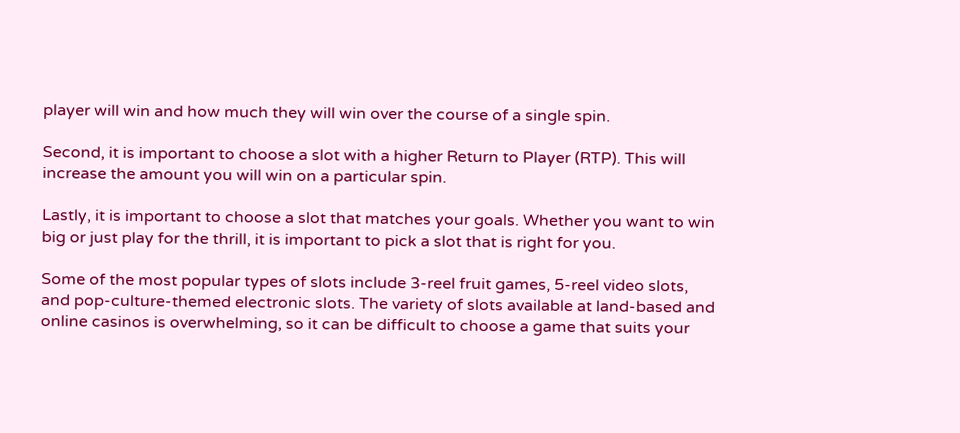player will win and how much they will win over the course of a single spin.

Second, it is important to choose a slot with a higher Return to Player (RTP). This will increase the amount you will win on a particular spin.

Lastly, it is important to choose a slot that matches your goals. Whether you want to win big or just play for the thrill, it is important to pick a slot that is right for you.

Some of the most popular types of slots include 3-reel fruit games, 5-reel video slots, and pop-culture-themed electronic slots. The variety of slots available at land-based and online casinos is overwhelming, so it can be difficult to choose a game that suits your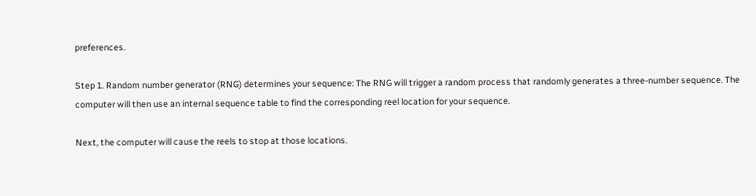preferences.

Step 1. Random number generator (RNG) determines your sequence: The RNG will trigger a random process that randomly generates a three-number sequence. The computer will then use an internal sequence table to find the corresponding reel location for your sequence.

Next, the computer will cause the reels to stop at those locations.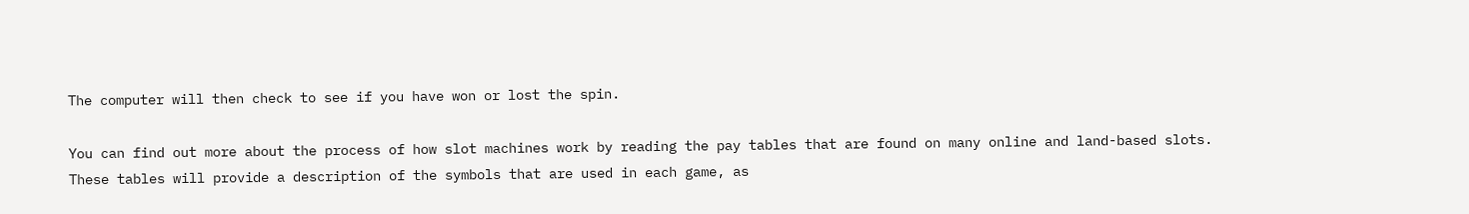The computer will then check to see if you have won or lost the spin.

You can find out more about the process of how slot machines work by reading the pay tables that are found on many online and land-based slots. These tables will provide a description of the symbols that are used in each game, as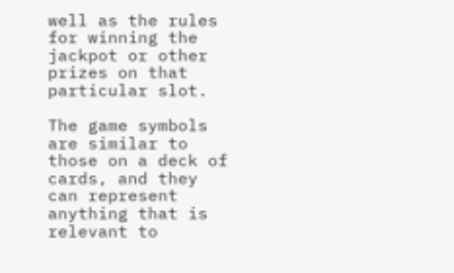well as the rules for winning the jackpot or other prizes on that particular slot.

The game symbols are similar to those on a deck of cards, and they can represent anything that is relevant to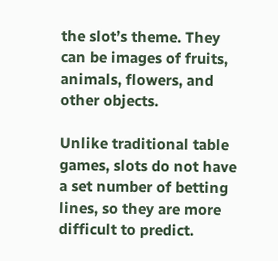the slot’s theme. They can be images of fruits, animals, flowers, and other objects.

Unlike traditional table games, slots do not have a set number of betting lines, so they are more difficult to predict.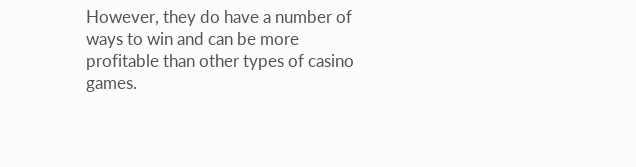However, they do have a number of ways to win and can be more profitable than other types of casino games.